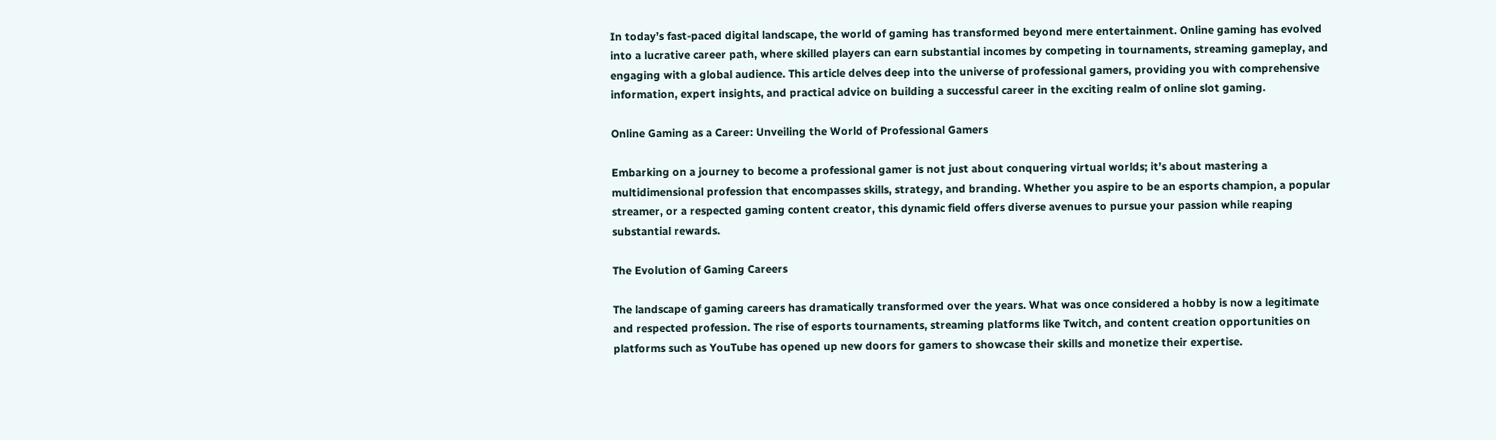In today’s fast-paced digital landscape, the world of gaming has transformed beyond mere entertainment. Online gaming has evolved into a lucrative career path, where skilled players can earn substantial incomes by competing in tournaments, streaming gameplay, and engaging with a global audience. This article delves deep into the universe of professional gamers, providing you with comprehensive information, expert insights, and practical advice on building a successful career in the exciting realm of online slot gaming.

Online Gaming as a Career: Unveiling the World of Professional Gamers

Embarking on a journey to become a professional gamer is not just about conquering virtual worlds; it’s about mastering a multidimensional profession that encompasses skills, strategy, and branding. Whether you aspire to be an esports champion, a popular streamer, or a respected gaming content creator, this dynamic field offers diverse avenues to pursue your passion while reaping substantial rewards.

The Evolution of Gaming Careers

The landscape of gaming careers has dramatically transformed over the years. What was once considered a hobby is now a legitimate and respected profession. The rise of esports tournaments, streaming platforms like Twitch, and content creation opportunities on platforms such as YouTube has opened up new doors for gamers to showcase their skills and monetize their expertise.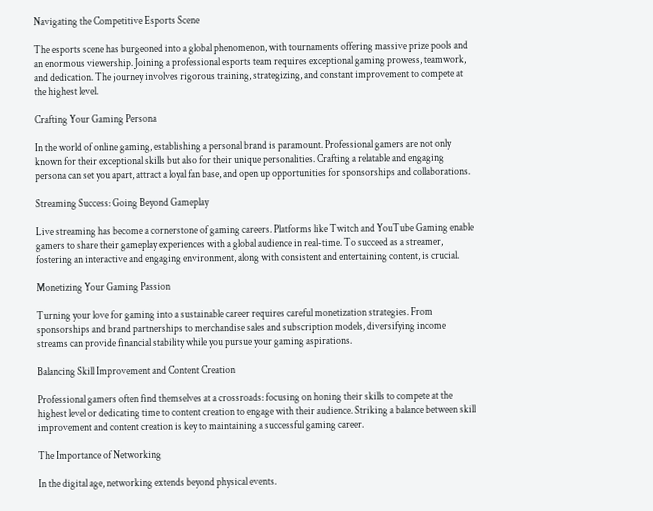Navigating the Competitive Esports Scene

The esports scene has burgeoned into a global phenomenon, with tournaments offering massive prize pools and an enormous viewership. Joining a professional esports team requires exceptional gaming prowess, teamwork, and dedication. The journey involves rigorous training, strategizing, and constant improvement to compete at the highest level.

Crafting Your Gaming Persona

In the world of online gaming, establishing a personal brand is paramount. Professional gamers are not only known for their exceptional skills but also for their unique personalities. Crafting a relatable and engaging persona can set you apart, attract a loyal fan base, and open up opportunities for sponsorships and collaborations.

Streaming Success: Going Beyond Gameplay

Live streaming has become a cornerstone of gaming careers. Platforms like Twitch and YouTube Gaming enable gamers to share their gameplay experiences with a global audience in real-time. To succeed as a streamer, fostering an interactive and engaging environment, along with consistent and entertaining content, is crucial.

Monetizing Your Gaming Passion

Turning your love for gaming into a sustainable career requires careful monetization strategies. From sponsorships and brand partnerships to merchandise sales and subscription models, diversifying income streams can provide financial stability while you pursue your gaming aspirations.

Balancing Skill Improvement and Content Creation

Professional gamers often find themselves at a crossroads: focusing on honing their skills to compete at the highest level or dedicating time to content creation to engage with their audience. Striking a balance between skill improvement and content creation is key to maintaining a successful gaming career.

The Importance of Networking

In the digital age, networking extends beyond physical events.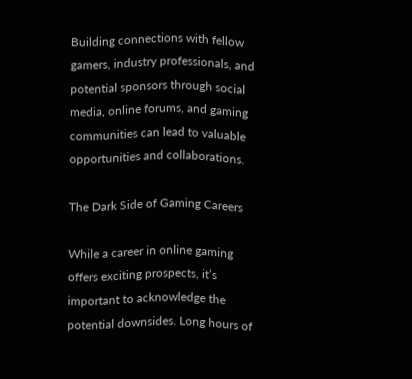Building connections with fellow gamers, industry professionals, and potential sponsors through social media, online forums, and gaming communities can lead to valuable opportunities and collaborations.

The Dark Side of Gaming Careers

While a career in online gaming offers exciting prospects, it’s important to acknowledge the potential downsides. Long hours of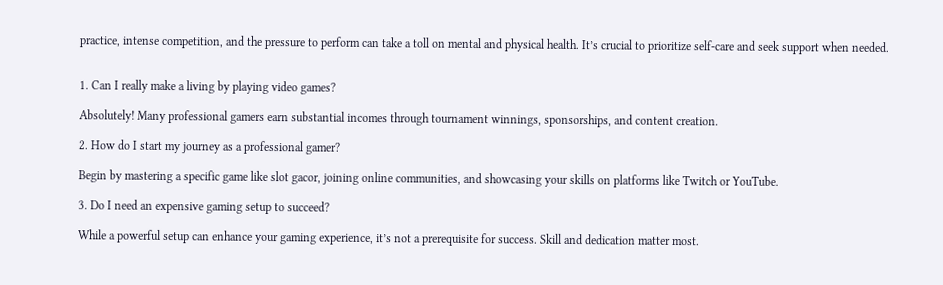practice, intense competition, and the pressure to perform can take a toll on mental and physical health. It’s crucial to prioritize self-care and seek support when needed.


1. Can I really make a living by playing video games?

Absolutely! Many professional gamers earn substantial incomes through tournament winnings, sponsorships, and content creation.

2. How do I start my journey as a professional gamer?

Begin by mastering a specific game like slot gacor, joining online communities, and showcasing your skills on platforms like Twitch or YouTube.

3. Do I need an expensive gaming setup to succeed?

While a powerful setup can enhance your gaming experience, it’s not a prerequisite for success. Skill and dedication matter most.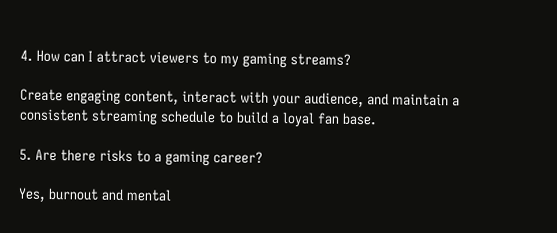4. How can I attract viewers to my gaming streams?

Create engaging content, interact with your audience, and maintain a consistent streaming schedule to build a loyal fan base.

5. Are there risks to a gaming career?

Yes, burnout and mental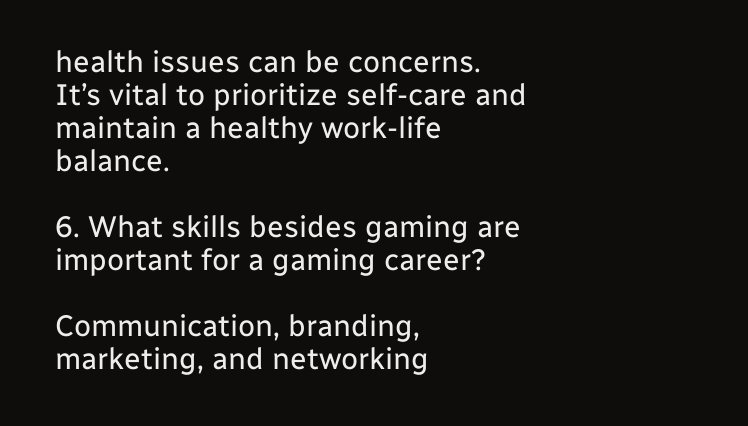health issues can be concerns. It’s vital to prioritize self-care and maintain a healthy work-life balance.

6. What skills besides gaming are important for a gaming career?

Communication, branding, marketing, and networking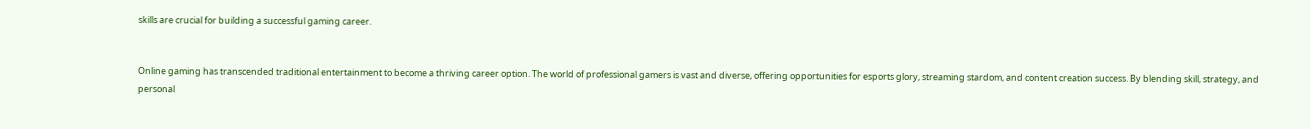skills are crucial for building a successful gaming career.


Online gaming has transcended traditional entertainment to become a thriving career option. The world of professional gamers is vast and diverse, offering opportunities for esports glory, streaming stardom, and content creation success. By blending skill, strategy, and personal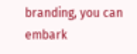branding, you can embark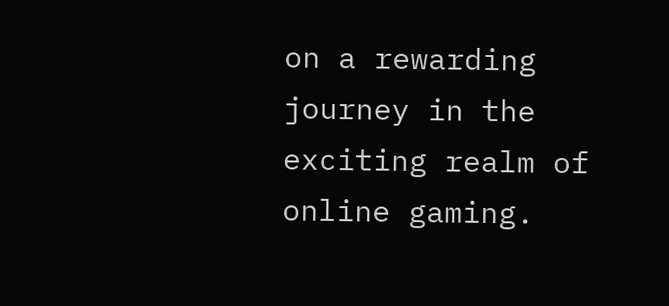on a rewarding journey in the exciting realm of online gaming.